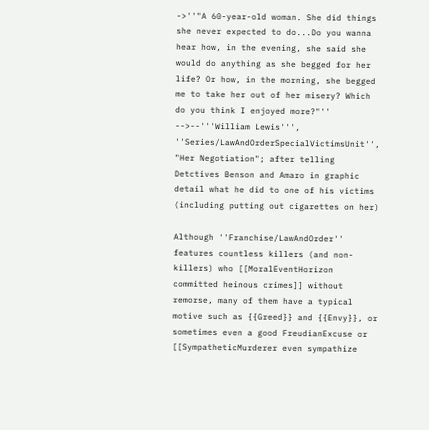->''"A 60-year-old woman. She did things she never expected to do...Do you wanna hear how, in the evening, she said she would do anything as she begged for her life? Or how, in the morning, she begged me to take her out of her misery? Which do you think I enjoyed more?"''
-->--'''William Lewis''', ''Series/LawAndOrderSpecialVictimsUnit'', "Her Negotiation"; after telling Detctives Benson and Amaro in graphic detail what he did to one of his victims (including putting out cigarettes on her)

Although ''Franchise/LawAndOrder'' features countless killers (and non-killers) who [[MoralEventHorizon committed heinous crimes]] without remorse, many of them have a typical motive such as {{Greed}} and {{Envy}}, or sometimes even a good FreudianExcuse or [[SympatheticMurderer even sympathize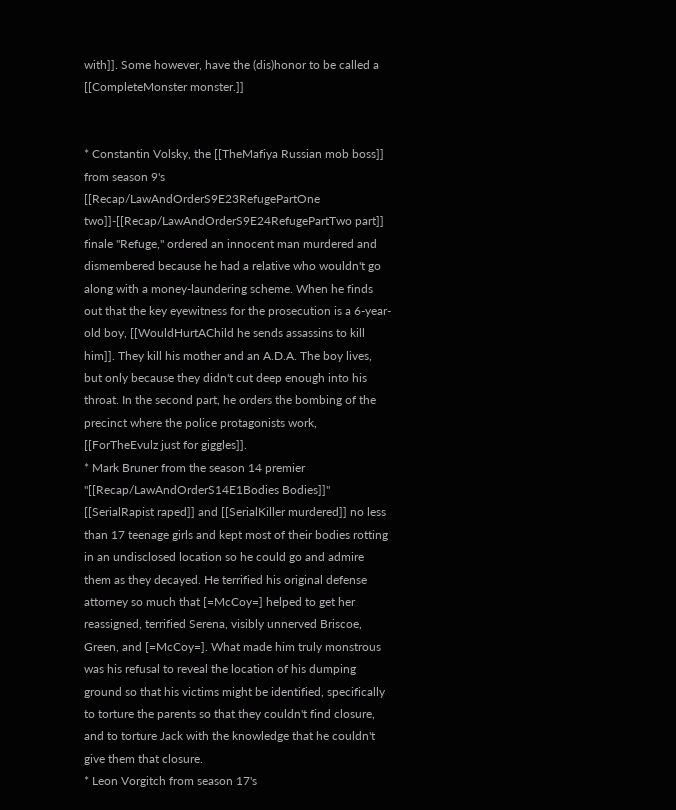with]]. Some however, have the (dis)honor to be called a [[CompleteMonster monster.]]


* Constantin Volsky, the [[TheMafiya Russian mob boss]] from season 9's [[Recap/LawAndOrderS9E23RefugePartOne two]]-[[Recap/LawAndOrderS9E24RefugePartTwo part]] finale "Refuge," ordered an innocent man murdered and dismembered because he had a relative who wouldn't go along with a money-laundering scheme. When he finds out that the key eyewitness for the prosecution is a 6-year-old boy, [[WouldHurtAChild he sends assassins to kill him]]. They kill his mother and an A.D.A. The boy lives, but only because they didn't cut deep enough into his throat. In the second part, he orders the bombing of the precinct where the police protagonists work, [[ForTheEvulz just for giggles]].
* Mark Bruner from the season 14 premier "[[Recap/LawAndOrderS14E1Bodies Bodies]]" [[SerialRapist raped]] and [[SerialKiller murdered]] no less than 17 teenage girls and kept most of their bodies rotting in an undisclosed location so he could go and admire them as they decayed. He terrified his original defense attorney so much that [=McCoy=] helped to get her reassigned, terrified Serena, visibly unnerved Briscoe, Green, and [=McCoy=]. What made him truly monstrous was his refusal to reveal the location of his dumping ground so that his victims might be identified, specifically to torture the parents so that they couldn't find closure, and to torture Jack with the knowledge that he couldn't give them that closure.
* Leon Vorgitch from season 17's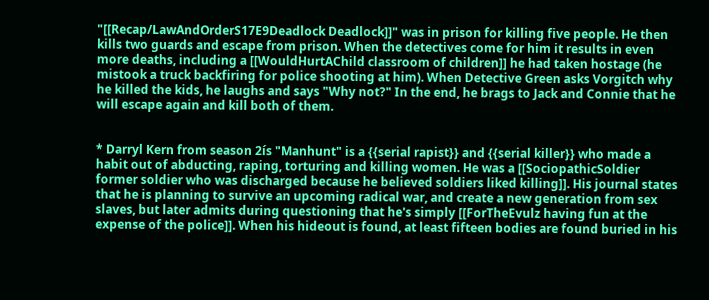"[[Recap/LawAndOrderS17E9Deadlock Deadlock]]" was in prison for killing five people. He then kills two guards and escape from prison. When the detectives come for him it results in even more deaths, including a [[WouldHurtAChild classroom of children]] he had taken hostage (he mistook a truck backfiring for police shooting at him). When Detective Green asks Vorgitch why he killed the kids, he laughs and says "Why not?" In the end, he brags to Jack and Connie that he will escape again and kill both of them.


* Darryl Kern from season 2ís "Manhunt" is a {{serial rapist}} and {{serial killer}} who made a habit out of abducting, raping, torturing and killing women. He was a [[SociopathicSoldier former soldier who was discharged because he believed soldiers liked killing]]. His journal states that he is planning to survive an upcoming radical war, and create a new generation from sex slaves, but later admits during questioning that he's simply [[ForTheEvulz having fun at the expense of the police]]. When his hideout is found, at least fifteen bodies are found buried in his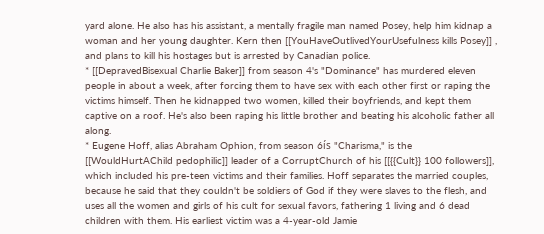yard alone. He also has his assistant, a mentally fragile man named Posey, help him kidnap a woman and her young daughter. Kern then [[YouHaveOutlivedYourUsefulness kills Posey]] , and plans to kill his hostages but is arrested by Canadian police.
* [[DepravedBisexual Charlie Baker]] from season 4's "Dominance" has murdered eleven people in about a week, after forcing them to have sex with each other first or raping the victims himself. Then he kidnapped two women, killed their boyfriends, and kept them captive on a roof. He's also been raping his little brother and beating his alcoholic father all along.
* Eugene Hoff, alias Abraham Ophion, from season 6ís "Charisma," is the [[WouldHurtAChild pedophilic]] leader of a CorruptChurch of his [[{{Cult}} 100 followers]], which included his pre-teen victims and their families. Hoff separates the married couples, because he said that they couldn't be soldiers of God if they were slaves to the flesh, and uses all the women and girls of his cult for sexual favors, fathering 1 living and 6 dead children with them. His earliest victim was a 4-year-old Jamie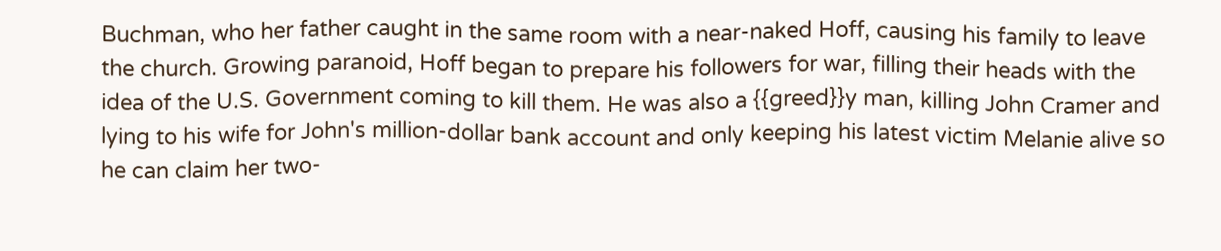Buchman, who her father caught in the same room with a near-naked Hoff, causing his family to leave the church. Growing paranoid, Hoff began to prepare his followers for war, filling their heads with the idea of the U.S. Government coming to kill them. He was also a {{greed}}y man, killing John Cramer and lying to his wife for John's million-dollar bank account and only keeping his latest victim Melanie alive so he can claim her two-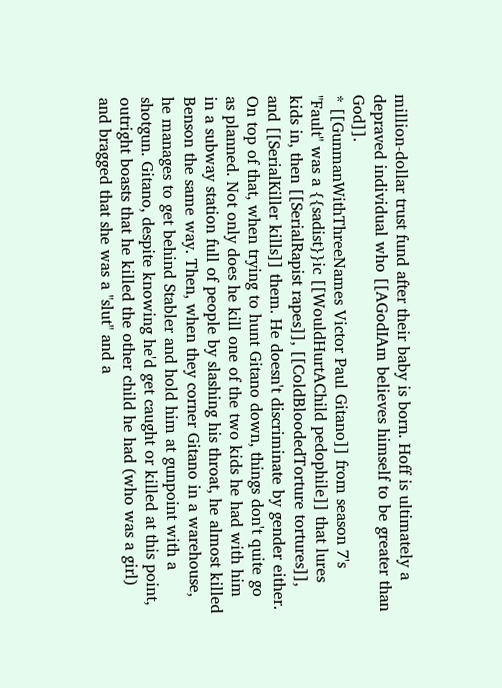million-dollar trust fund after their baby is born. Hoff is ultimately a depraved individual who [[AGodIAm believes himself to be greater than God]].
* [[GunmanWithThreeNames Victor Paul Gitano]] from season 7's "Fault" was a {{sadist}}ic [[WouldHurtAChild pedophile]] that lures kids in, then [[SerialRapist rapes]], [[ColdBloodedTorture tortures]], and [[SerialKiller kills]] them. He doesn't discriminate by gender either. On top of that, when trying to hunt Gitano down, things don't quite go as planned. Not only does he kill one of the two kids he had with him in a subway station full of people by slashing his throat, he almost killed Benson the same way. Then, when they corner Gitano in a warehouse, he manages to get behind Stabler and hold him at gunpoint with a shotgun. Gitano, despite knowing he'd get caught or killed at this point, outright boasts that he killed the other child he had (who was a girl) and bragged that she was a "slut" and a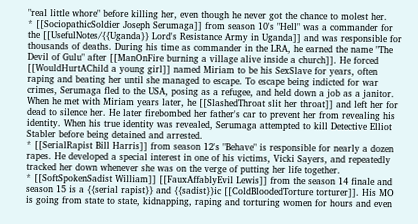"real little whore" before killing her, even though he never got the chance to molest her.
* [[SociopathicSoldier Joseph Serumaga]] from season 10's "Hell" was a commander for the [[UsefulNotes/{{Uganda}} Lord's Resistance Army in Uganda]] and was responsible for thousands of deaths. During his time as commander in the LRA, he earned the name "The Devil of Gulu" after [[ManOnFire burning a village alive inside a church]]. He forced [[WouldHurtAChild a young girl]] named Miriam to be his SexSlave for years, often raping and beating her until she managed to escape. To escape being indicted for war crimes, Serumaga fled to the USA, posing as a refugee, and held down a job as a janitor. When he met with Miriam years later, he [[SlashedThroat slit her throat]] and left her for dead to silence her. He later firebombed her father's car to prevent her from revealing his identity. When his true identity was revealed, Serumaga attempted to kill Detective Elliot Stabler before being detained and arrested.
* [[SerialRapist Bill Harris]] from season 12's "Behave" is responsible for nearly a dozen rapes. He developed a special interest in one of his victims, Vicki Sayers, and repeatedly tracked her down whenever she was on the verge of putting her life together.
* [[SoftSpokenSadist William]] [[FauxAffablyEvil Lewis]] from the season 14 finale and season 15 is a {{serial rapist}} and {{sadist}}ic [[ColdBloodedTorture torturer]]. His MO is going from state to state, kidnapping, raping and torturing women for hours and even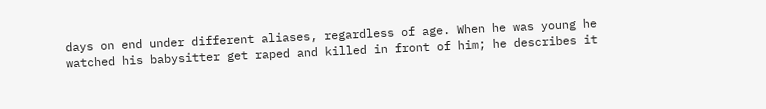days on end under different aliases, regardless of age. When he was young he watched his babysitter get raped and killed in front of him; he describes it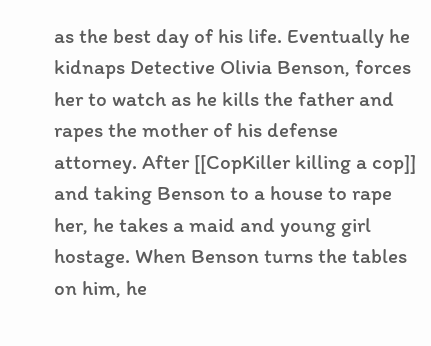as the best day of his life. Eventually he kidnaps Detective Olivia Benson, forces her to watch as he kills the father and rapes the mother of his defense attorney. After [[CopKiller killing a cop]] and taking Benson to a house to rape her, he takes a maid and young girl hostage. When Benson turns the tables on him, he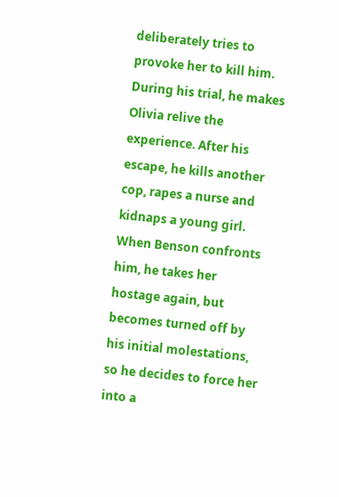deliberately tries to provoke her to kill him. During his trial, he makes Olivia relive the experience. After his escape, he kills another cop, rapes a nurse and kidnaps a young girl. When Benson confronts him, he takes her hostage again, but becomes turned off by his initial molestations, so he decides to force her into a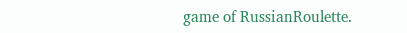game of RussianRoulette.